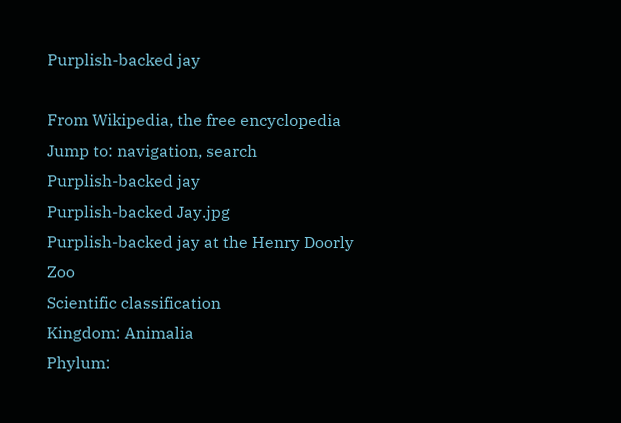Purplish-backed jay

From Wikipedia, the free encyclopedia
Jump to: navigation, search
Purplish-backed jay
Purplish-backed Jay.jpg
Purplish-backed jay at the Henry Doorly Zoo
Scientific classification
Kingdom: Animalia
Phylum: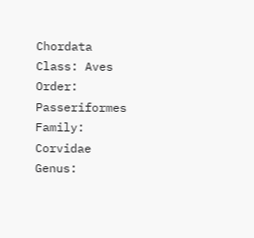Chordata
Class: Aves
Order: Passeriformes
Family: Corvidae
Genus: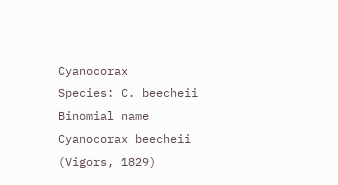Cyanocorax
Species: C. beecheii
Binomial name
Cyanocorax beecheii
(Vigors, 1829)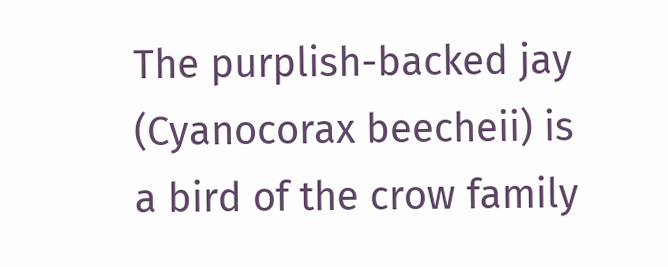The purplish-backed jay (Cyanocorax beecheii) is a bird of the crow family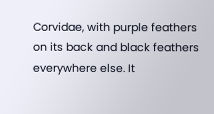Corvidae, with purple feathers on its back and black feathers everywhere else. It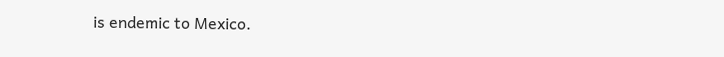is endemic to Mexico.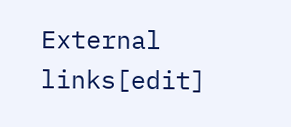External links[edit]